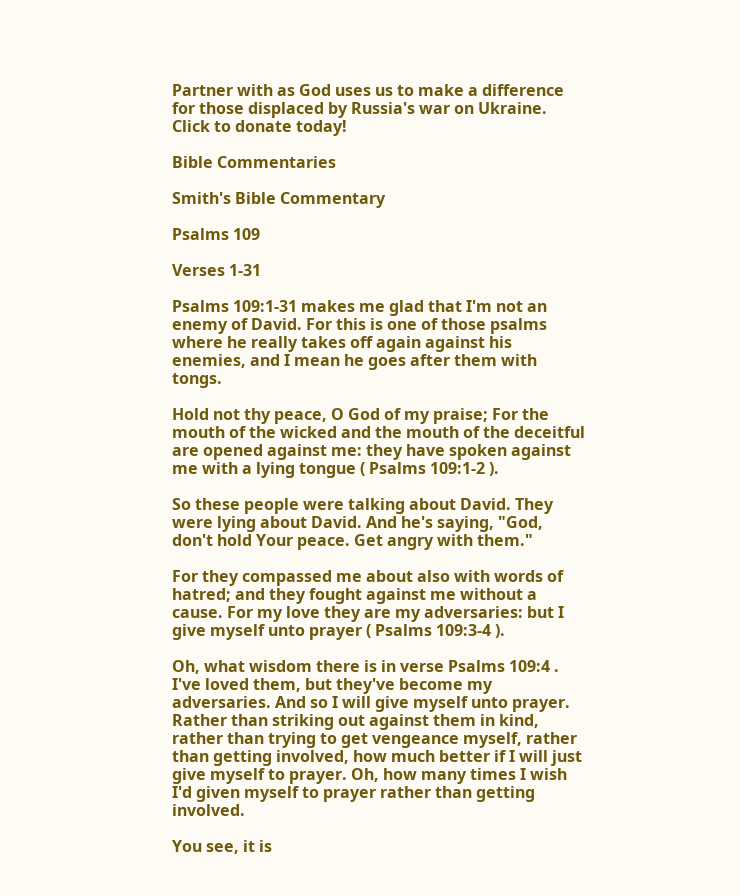Partner with as God uses us to make a difference for those displaced by Russia's war on Ukraine.
Click to donate today!

Bible Commentaries

Smith's Bible Commentary

Psalms 109

Verses 1-31

Psalms 109:1-31 makes me glad that I'm not an enemy of David. For this is one of those psalms where he really takes off again against his enemies, and I mean he goes after them with tongs.

Hold not thy peace, O God of my praise; For the mouth of the wicked and the mouth of the deceitful are opened against me: they have spoken against me with a lying tongue ( Psalms 109:1-2 ).

So these people were talking about David. They were lying about David. And he's saying, "God, don't hold Your peace. Get angry with them."

For they compassed me about also with words of hatred; and they fought against me without a cause. For my love they are my adversaries: but I give myself unto prayer ( Psalms 109:3-4 ).

Oh, what wisdom there is in verse Psalms 109:4 . I've loved them, but they've become my adversaries. And so I will give myself unto prayer. Rather than striking out against them in kind, rather than trying to get vengeance myself, rather than getting involved, how much better if I will just give myself to prayer. Oh, how many times I wish I'd given myself to prayer rather than getting involved.

You see, it is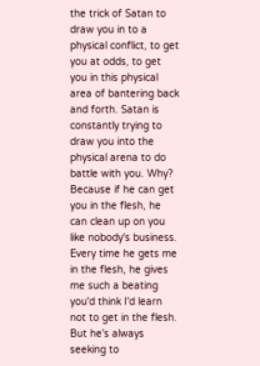the trick of Satan to draw you in to a physical conflict, to get you at odds, to get you in this physical area of bantering back and forth. Satan is constantly trying to draw you into the physical arena to do battle with you. Why? Because if he can get you in the flesh, he can clean up on you like nobody's business. Every time he gets me in the flesh, he gives me such a beating you'd think I'd learn not to get in the flesh. But he's always seeking to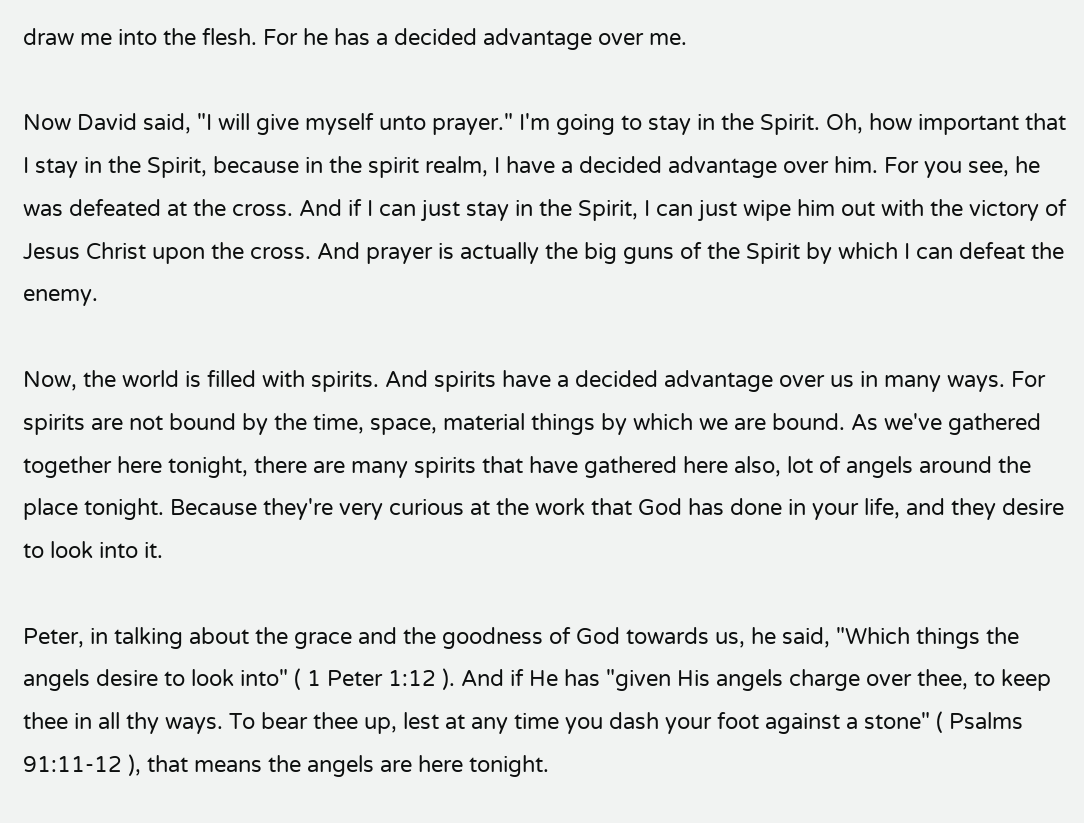draw me into the flesh. For he has a decided advantage over me.

Now David said, "I will give myself unto prayer." I'm going to stay in the Spirit. Oh, how important that I stay in the Spirit, because in the spirit realm, I have a decided advantage over him. For you see, he was defeated at the cross. And if I can just stay in the Spirit, I can just wipe him out with the victory of Jesus Christ upon the cross. And prayer is actually the big guns of the Spirit by which I can defeat the enemy.

Now, the world is filled with spirits. And spirits have a decided advantage over us in many ways. For spirits are not bound by the time, space, material things by which we are bound. As we've gathered together here tonight, there are many spirits that have gathered here also, lot of angels around the place tonight. Because they're very curious at the work that God has done in your life, and they desire to look into it.

Peter, in talking about the grace and the goodness of God towards us, he said, "Which things the angels desire to look into" ( 1 Peter 1:12 ). And if He has "given His angels charge over thee, to keep thee in all thy ways. To bear thee up, lest at any time you dash your foot against a stone" ( Psalms 91:11-12 ), that means the angels are here tonight.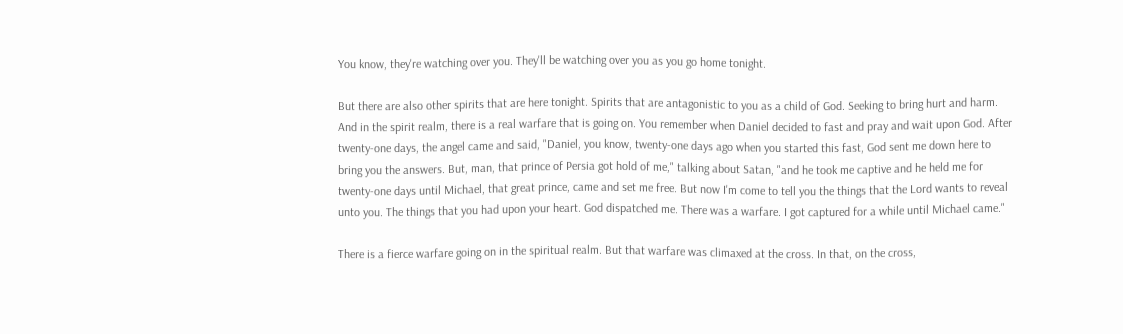You know, they're watching over you. They'll be watching over you as you go home tonight.

But there are also other spirits that are here tonight. Spirits that are antagonistic to you as a child of God. Seeking to bring hurt and harm. And in the spirit realm, there is a real warfare that is going on. You remember when Daniel decided to fast and pray and wait upon God. After twenty-one days, the angel came and said, "Daniel, you know, twenty-one days ago when you started this fast, God sent me down here to bring you the answers. But, man, that prince of Persia got hold of me," talking about Satan, "and he took me captive and he held me for twenty-one days until Michael, that great prince, came and set me free. But now I'm come to tell you the things that the Lord wants to reveal unto you. The things that you had upon your heart. God dispatched me. There was a warfare. I got captured for a while until Michael came."

There is a fierce warfare going on in the spiritual realm. But that warfare was climaxed at the cross. In that, on the cross,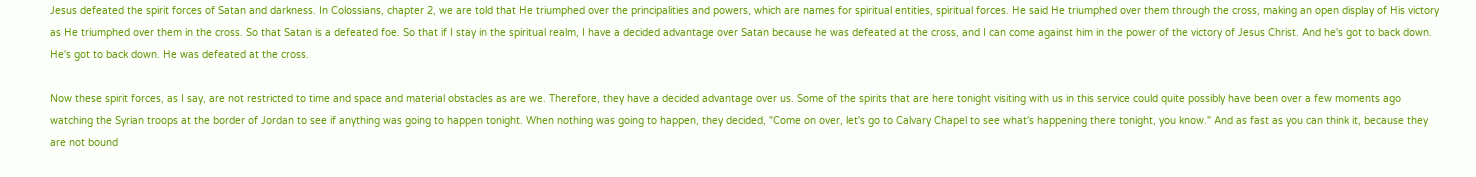Jesus defeated the spirit forces of Satan and darkness. In Colossians, chapter 2, we are told that He triumphed over the principalities and powers, which are names for spiritual entities, spiritual forces. He said He triumphed over them through the cross, making an open display of His victory as He triumphed over them in the cross. So that Satan is a defeated foe. So that if I stay in the spiritual realm, I have a decided advantage over Satan because he was defeated at the cross, and I can come against him in the power of the victory of Jesus Christ. And he's got to back down. He's got to back down. He was defeated at the cross.

Now these spirit forces, as I say, are not restricted to time and space and material obstacles as are we. Therefore, they have a decided advantage over us. Some of the spirits that are here tonight visiting with us in this service could quite possibly have been over a few moments ago watching the Syrian troops at the border of Jordan to see if anything was going to happen tonight. When nothing was going to happen, they decided, "Come on over, let's go to Calvary Chapel to see what's happening there tonight, you know." And as fast as you can think it, because they are not bound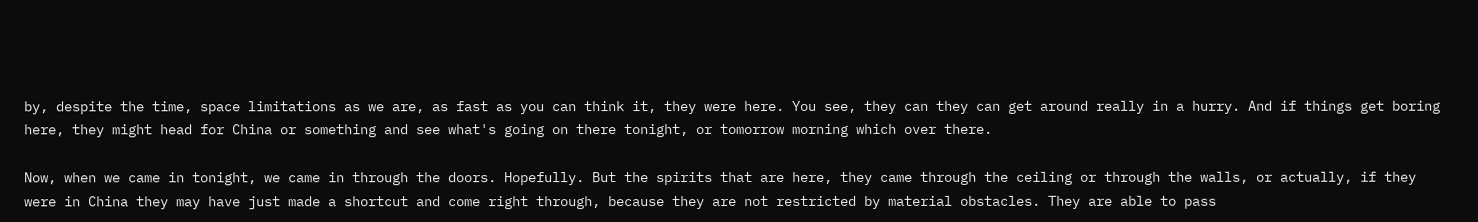by, despite the time, space limitations as we are, as fast as you can think it, they were here. You see, they can they can get around really in a hurry. And if things get boring here, they might head for China or something and see what's going on there tonight, or tomorrow morning which over there.

Now, when we came in tonight, we came in through the doors. Hopefully. But the spirits that are here, they came through the ceiling or through the walls, or actually, if they were in China they may have just made a shortcut and come right through, because they are not restricted by material obstacles. They are able to pass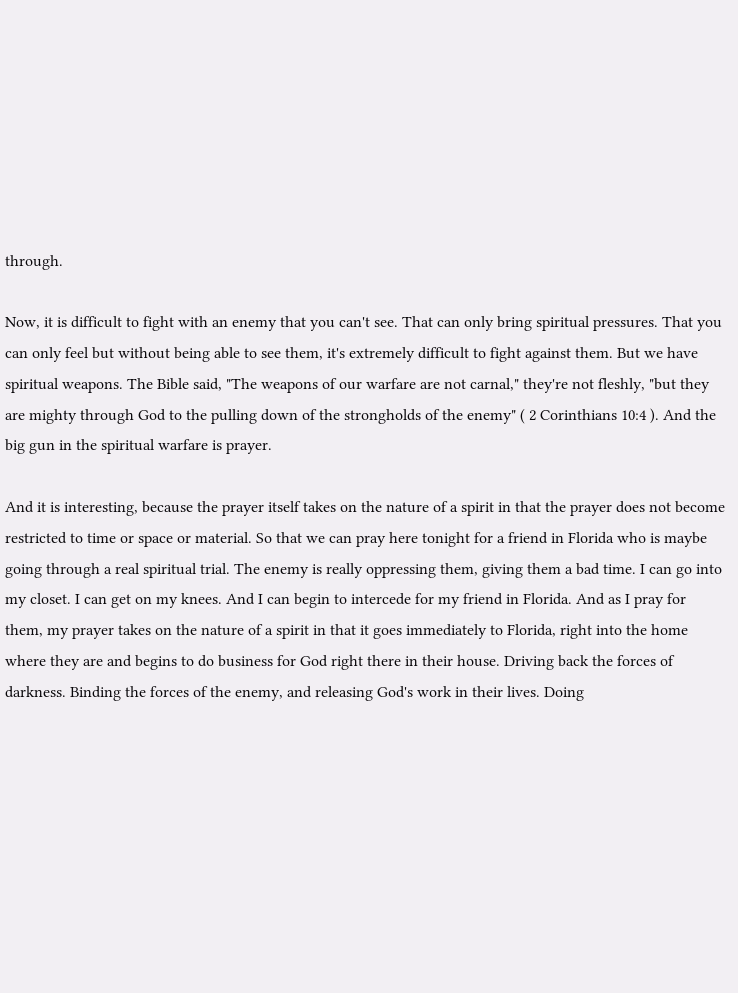through.

Now, it is difficult to fight with an enemy that you can't see. That can only bring spiritual pressures. That you can only feel but without being able to see them, it's extremely difficult to fight against them. But we have spiritual weapons. The Bible said, "The weapons of our warfare are not carnal," they're not fleshly, "but they are mighty through God to the pulling down of the strongholds of the enemy" ( 2 Corinthians 10:4 ). And the big gun in the spiritual warfare is prayer.

And it is interesting, because the prayer itself takes on the nature of a spirit in that the prayer does not become restricted to time or space or material. So that we can pray here tonight for a friend in Florida who is maybe going through a real spiritual trial. The enemy is really oppressing them, giving them a bad time. I can go into my closet. I can get on my knees. And I can begin to intercede for my friend in Florida. And as I pray for them, my prayer takes on the nature of a spirit in that it goes immediately to Florida, right into the home where they are and begins to do business for God right there in their house. Driving back the forces of darkness. Binding the forces of the enemy, and releasing God's work in their lives. Doing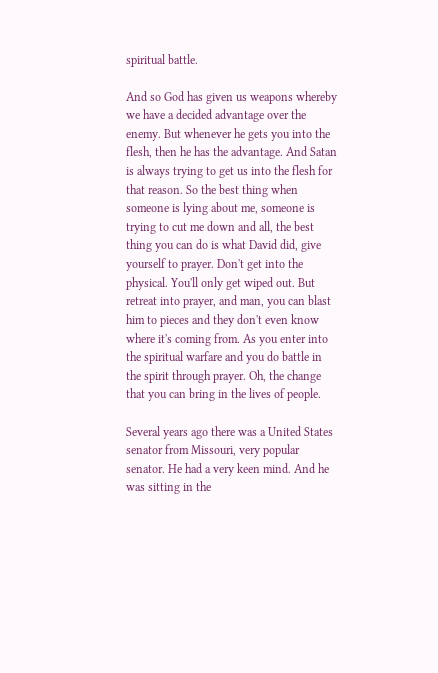spiritual battle.

And so God has given us weapons whereby we have a decided advantage over the enemy. But whenever he gets you into the flesh, then he has the advantage. And Satan is always trying to get us into the flesh for that reason. So the best thing when someone is lying about me, someone is trying to cut me down and all, the best thing you can do is what David did, give yourself to prayer. Don't get into the physical. You'll only get wiped out. But retreat into prayer, and man, you can blast him to pieces and they don't even know where it's coming from. As you enter into the spiritual warfare and you do battle in the spirit through prayer. Oh, the change that you can bring in the lives of people.

Several years ago there was a United States senator from Missouri, very popular senator. He had a very keen mind. And he was sitting in the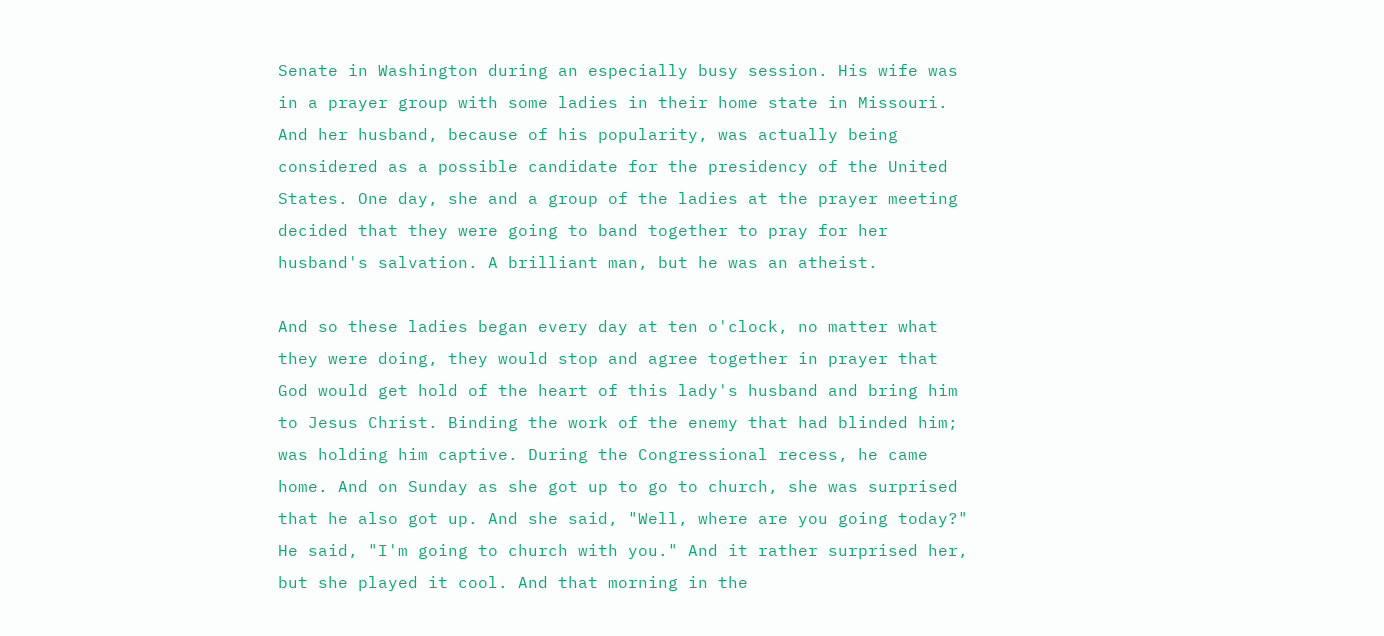Senate in Washington during an especially busy session. His wife was in a prayer group with some ladies in their home state in Missouri. And her husband, because of his popularity, was actually being considered as a possible candidate for the presidency of the United States. One day, she and a group of the ladies at the prayer meeting decided that they were going to band together to pray for her husband's salvation. A brilliant man, but he was an atheist.

And so these ladies began every day at ten o'clock, no matter what they were doing, they would stop and agree together in prayer that God would get hold of the heart of this lady's husband and bring him to Jesus Christ. Binding the work of the enemy that had blinded him; was holding him captive. During the Congressional recess, he came home. And on Sunday as she got up to go to church, she was surprised that he also got up. And she said, "Well, where are you going today?" He said, "I'm going to church with you." And it rather surprised her, but she played it cool. And that morning in the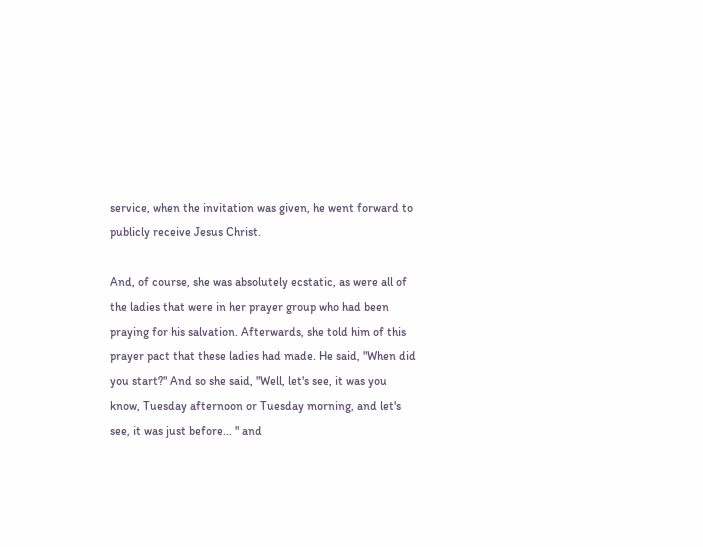service, when the invitation was given, he went forward to publicly receive Jesus Christ.

And, of course, she was absolutely ecstatic, as were all of the ladies that were in her prayer group who had been praying for his salvation. Afterwards, she told him of this prayer pact that these ladies had made. He said, "When did you start?" And so she said, "Well, let's see, it was you know, Tuesday afternoon or Tuesday morning, and let's see, it was just before... " and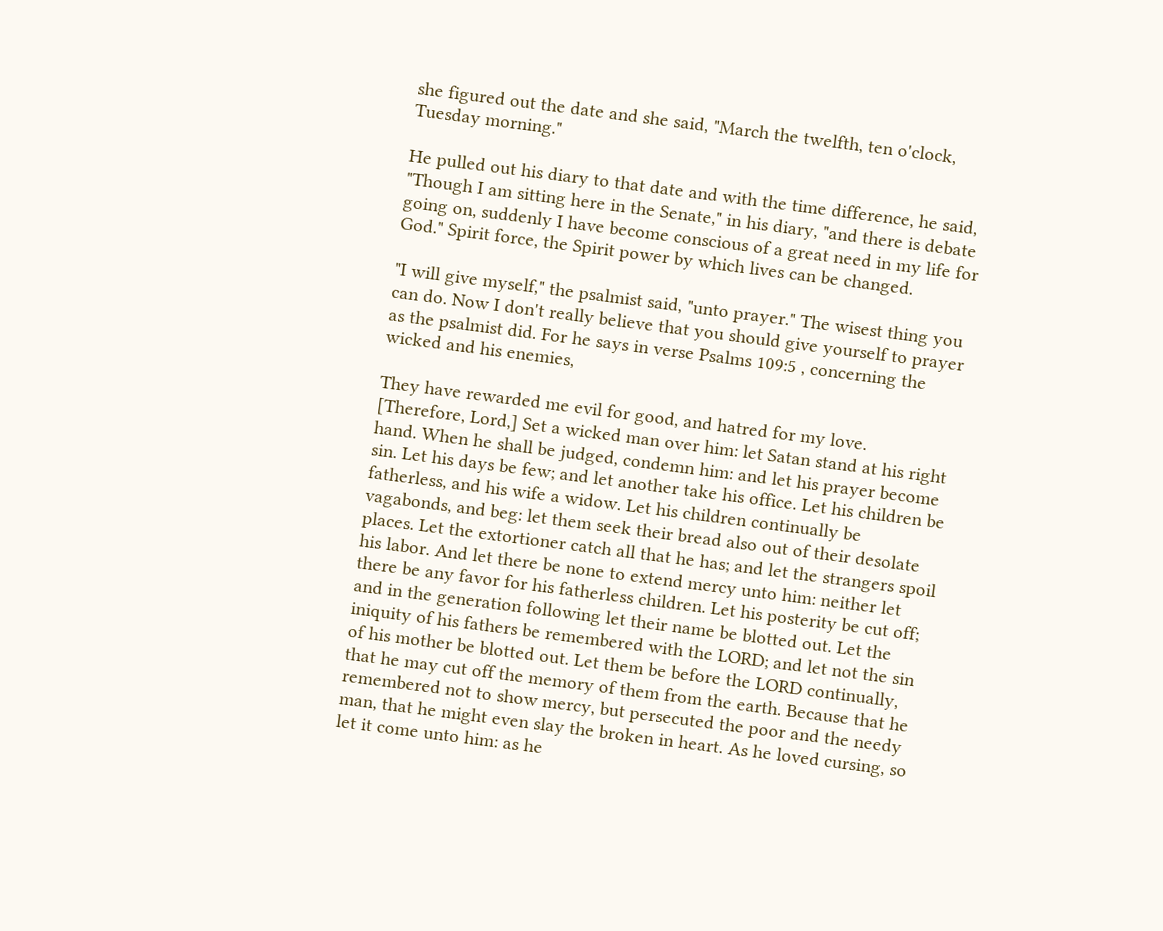she figured out the date and she said, "March the twelfth, ten o'clock, Tuesday morning."

He pulled out his diary to that date and with the time difference, he said, "Though I am sitting here in the Senate," in his diary, "and there is debate going on, suddenly I have become conscious of a great need in my life for God." Spirit force, the Spirit power by which lives can be changed.

"I will give myself," the psalmist said, "unto prayer." The wisest thing you can do. Now I don't really believe that you should give yourself to prayer as the psalmist did. For he says in verse Psalms 109:5 , concerning the wicked and his enemies,

They have rewarded me evil for good, and hatred for my love. [Therefore, Lord,] Set a wicked man over him: let Satan stand at his right hand. When he shall be judged, condemn him: and let his prayer become sin. Let his days be few; and let another take his office. Let his children be fatherless, and his wife a widow. Let his children continually be vagabonds, and beg: let them seek their bread also out of their desolate places. Let the extortioner catch all that he has; and let the strangers spoil his labor. And let there be none to extend mercy unto him: neither let there be any favor for his fatherless children. Let his posterity be cut off; and in the generation following let their name be blotted out. Let the iniquity of his fathers be remembered with the LORD; and let not the sin of his mother be blotted out. Let them be before the LORD continually, that he may cut off the memory of them from the earth. Because that he remembered not to show mercy, but persecuted the poor and the needy man, that he might even slay the broken in heart. As he loved cursing, so let it come unto him: as he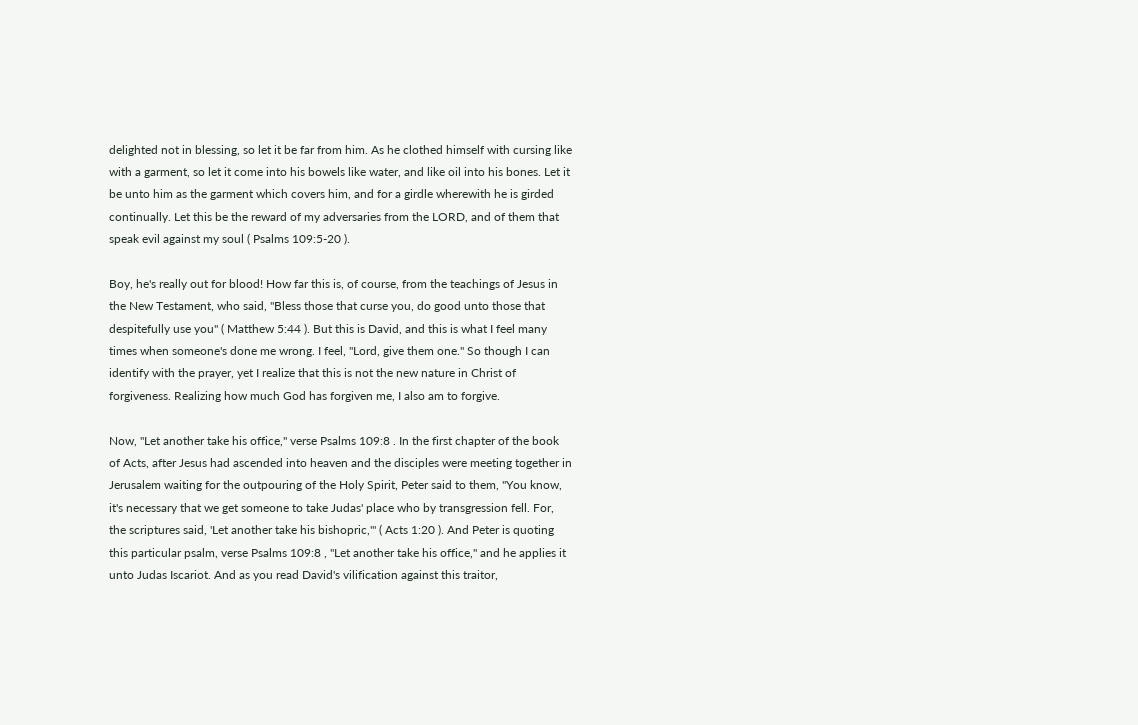delighted not in blessing, so let it be far from him. As he clothed himself with cursing like with a garment, so let it come into his bowels like water, and like oil into his bones. Let it be unto him as the garment which covers him, and for a girdle wherewith he is girded continually. Let this be the reward of my adversaries from the LORD, and of them that speak evil against my soul ( Psalms 109:5-20 ).

Boy, he's really out for blood! How far this is, of course, from the teachings of Jesus in the New Testament, who said, "Bless those that curse you, do good unto those that despitefully use you" ( Matthew 5:44 ). But this is David, and this is what I feel many times when someone's done me wrong. I feel, "Lord, give them one." So though I can identify with the prayer, yet I realize that this is not the new nature in Christ of forgiveness. Realizing how much God has forgiven me, I also am to forgive.

Now, "Let another take his office," verse Psalms 109:8 . In the first chapter of the book of Acts, after Jesus had ascended into heaven and the disciples were meeting together in Jerusalem waiting for the outpouring of the Holy Spirit, Peter said to them, "You know, it's necessary that we get someone to take Judas' place who by transgression fell. For, the scriptures said, 'Let another take his bishopric,'" ( Acts 1:20 ). And Peter is quoting this particular psalm, verse Psalms 109:8 , "Let another take his office," and he applies it unto Judas Iscariot. And as you read David's vilification against this traitor,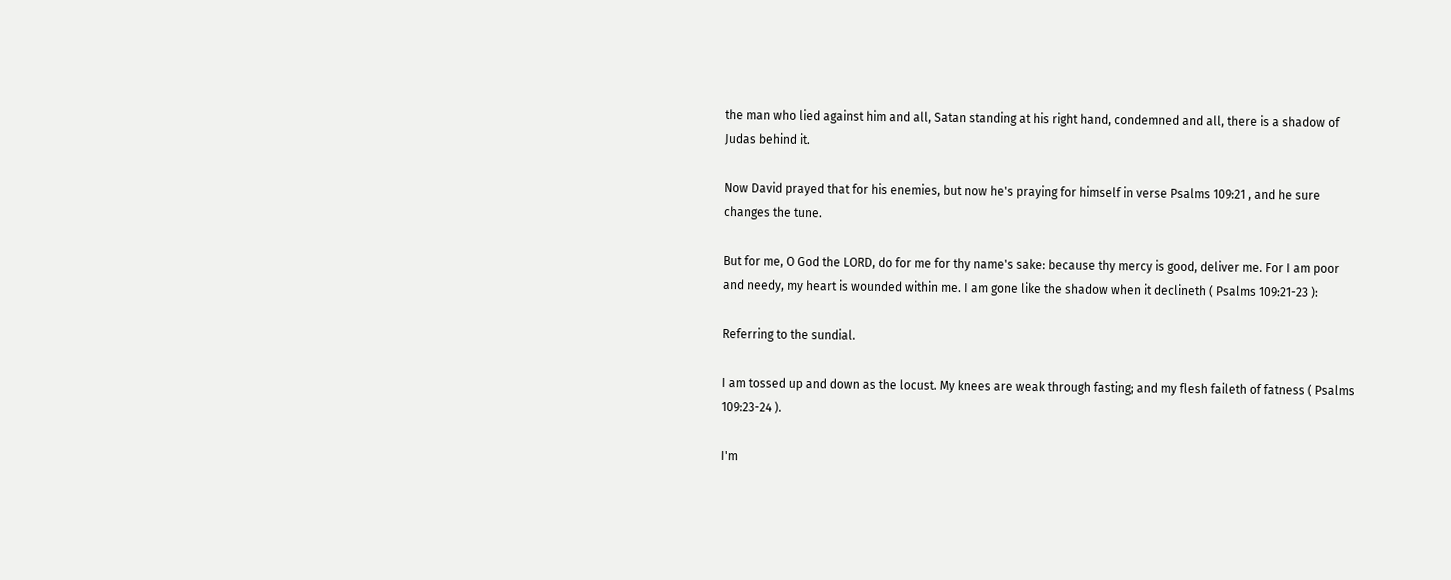the man who lied against him and all, Satan standing at his right hand, condemned and all, there is a shadow of Judas behind it.

Now David prayed that for his enemies, but now he's praying for himself in verse Psalms 109:21 , and he sure changes the tune.

But for me, O God the LORD, do for me for thy name's sake: because thy mercy is good, deliver me. For I am poor and needy, my heart is wounded within me. I am gone like the shadow when it declineth ( Psalms 109:21-23 ):

Referring to the sundial.

I am tossed up and down as the locust. My knees are weak through fasting; and my flesh faileth of fatness ( Psalms 109:23-24 ).

I'm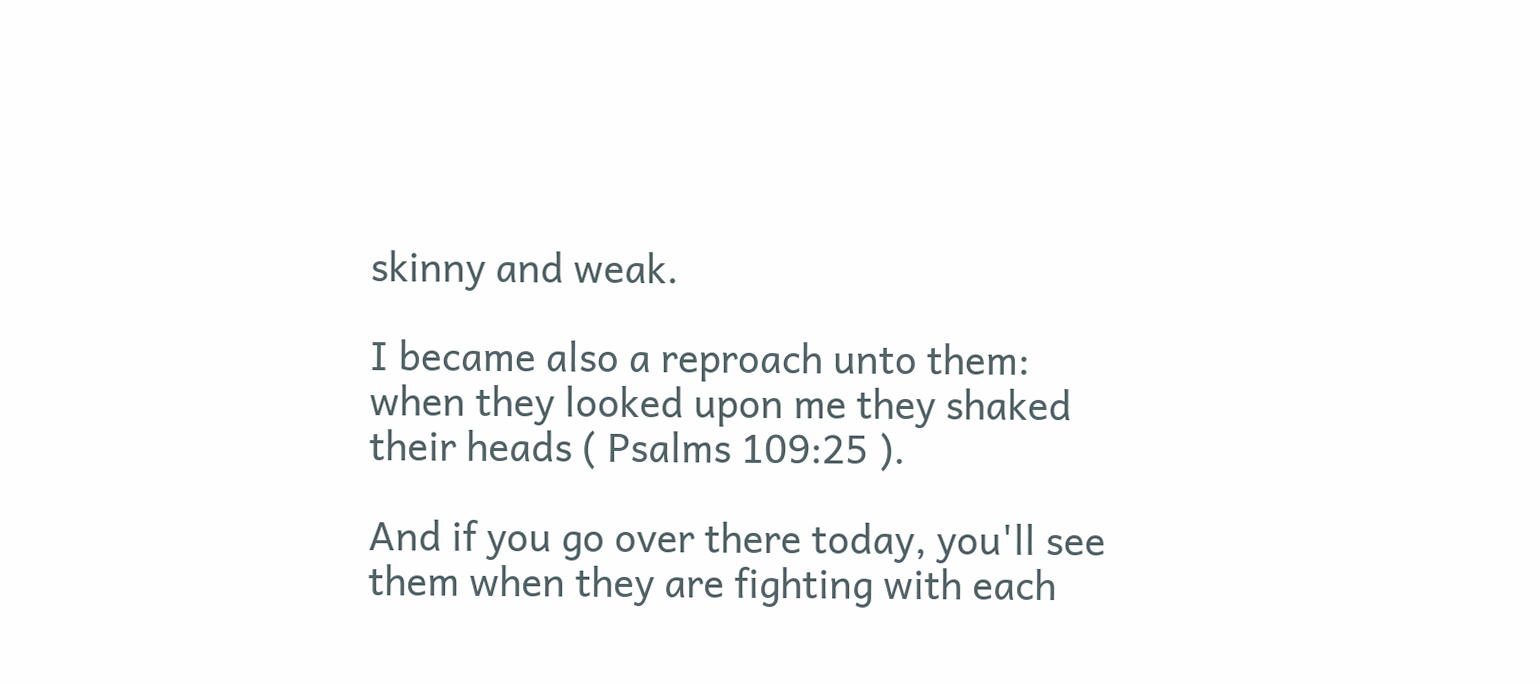skinny and weak.

I became also a reproach unto them: when they looked upon me they shaked their heads ( Psalms 109:25 ).

And if you go over there today, you'll see them when they are fighting with each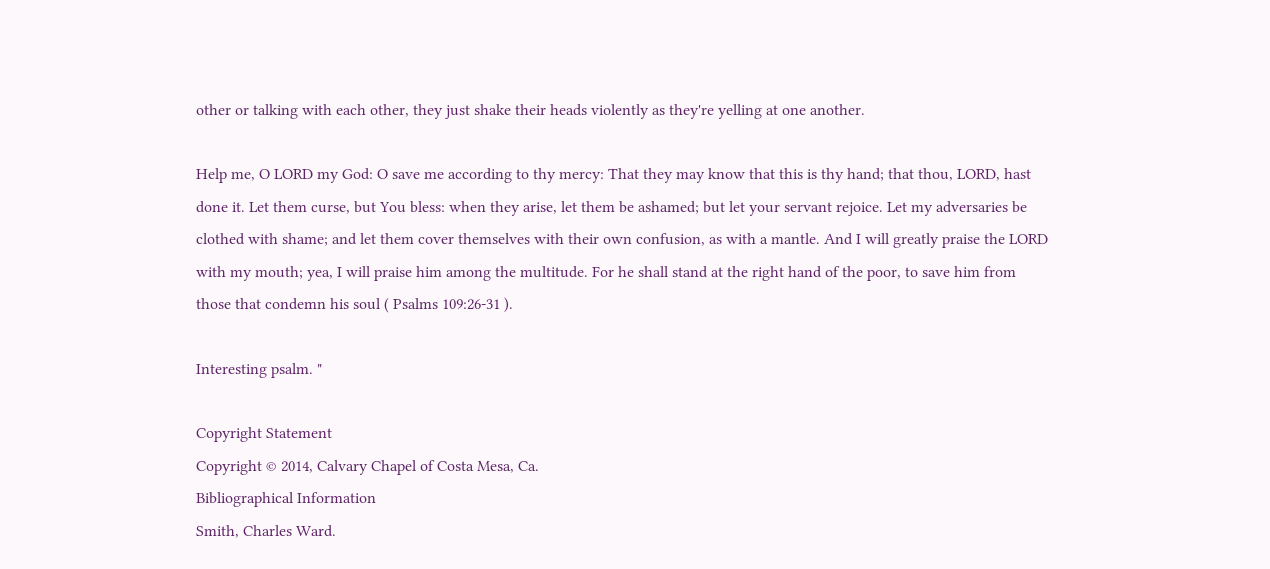other or talking with each other, they just shake their heads violently as they're yelling at one another.

Help me, O LORD my God: O save me according to thy mercy: That they may know that this is thy hand; that thou, LORD, hast done it. Let them curse, but You bless: when they arise, let them be ashamed; but let your servant rejoice. Let my adversaries be clothed with shame; and let them cover themselves with their own confusion, as with a mantle. And I will greatly praise the LORD with my mouth; yea, I will praise him among the multitude. For he shall stand at the right hand of the poor, to save him from those that condemn his soul ( Psalms 109:26-31 ).

Interesting psalm. "

Copyright Statement
Copyright © 2014, Calvary Chapel of Costa Mesa, Ca.
Bibliographical Information
Smith, Charles Ward.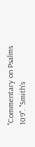"Commentary on Psalms 109". "Smith's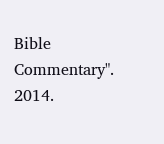Bible Commentary". 2014.